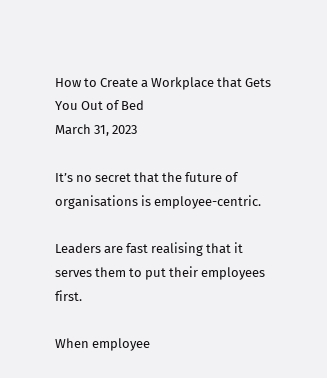How to Create a Workplace that Gets You Out of Bed
March 31, 2023

It’s no secret that the future of organisations is employee-centric.

Leaders are fast realising that it serves them to put their employees first.

When employee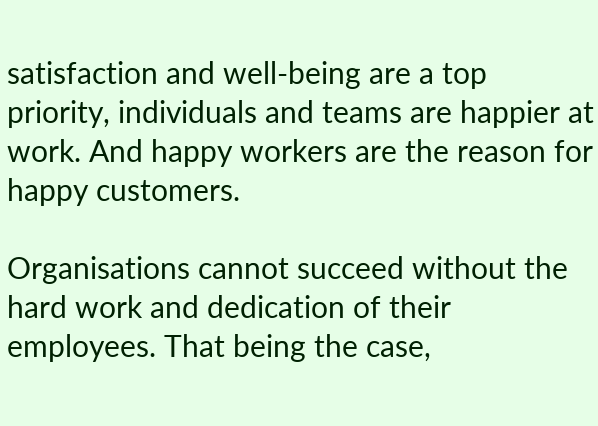satisfaction and well-being are a top priority, individuals and teams are happier at work. And happy workers are the reason for happy customers.

Organisations cannot succeed without the hard work and dedication of their employees. That being the case,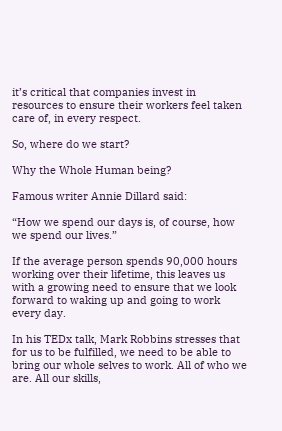it’s critical that companies invest in resources to ensure their workers feel taken care of, in every respect.

So, where do we start?

Why the Whole Human being?

Famous writer Annie Dillard said:

“How we spend our days is, of course, how we spend our lives.”

If the average person spends 90,000 hours working over their lifetime, this leaves us with a growing need to ensure that we look forward to waking up and going to work every day.

In his TEDx talk, Mark Robbins stresses that for us to be fulfilled, we need to be able to bring our whole selves to work. All of who we are. All our skills,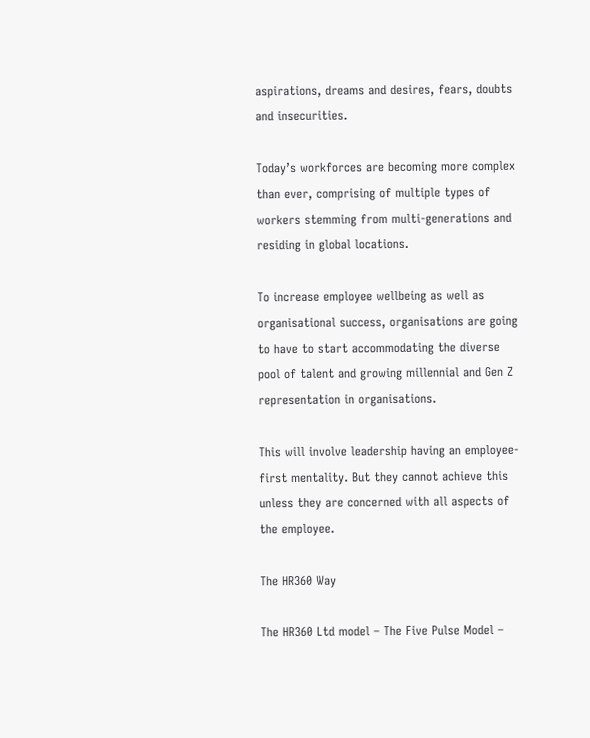aspirations, dreams and desires, fears, doubts and insecurities.

Today’s workforces are becoming more complex than ever, comprising of multiple types of workers stemming from multi-generations and residing in global locations.

To increase employee wellbeing as well as organisational success, organisations are going to have to start accommodating the diverse pool of talent and growing millennial and Gen Z representation in organisations.

This will involve leadership having an employee-first mentality. But they cannot achieve this unless they are concerned with all aspects of the employee.

The HR360 Way

The HR360 Ltd model – The Five Pulse Model –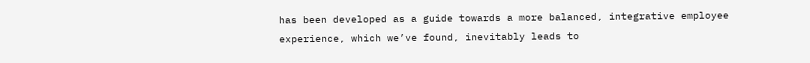has been developed as a guide towards a more balanced, integrative employee experience, which we’ve found, inevitably leads to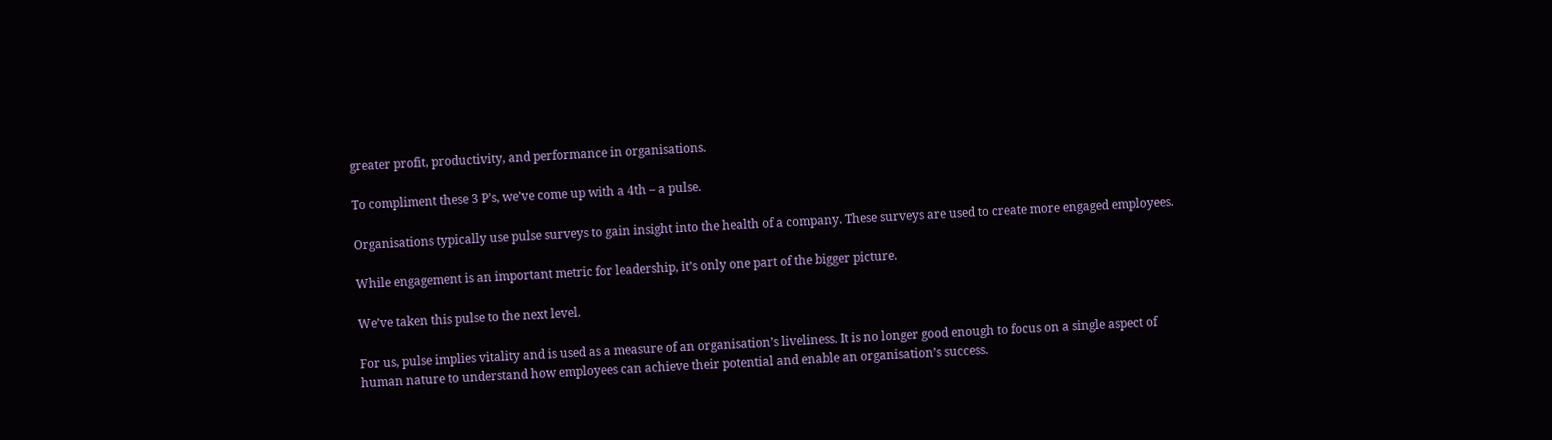greater profit, productivity, and performance in organisations.

To compliment these 3 P’s, we’ve come up with a 4th – a pulse.

Organisations typically use pulse surveys to gain insight into the health of a company. These surveys are used to create more engaged employees.

While engagement is an important metric for leadership, it’s only one part of the bigger picture.

We’ve taken this pulse to the next level.

For us, pulse implies vitality and is used as a measure of an organisation’s liveliness. It is no longer good enough to focus on a single aspect of human nature to understand how employees can achieve their potential and enable an organisation’s success.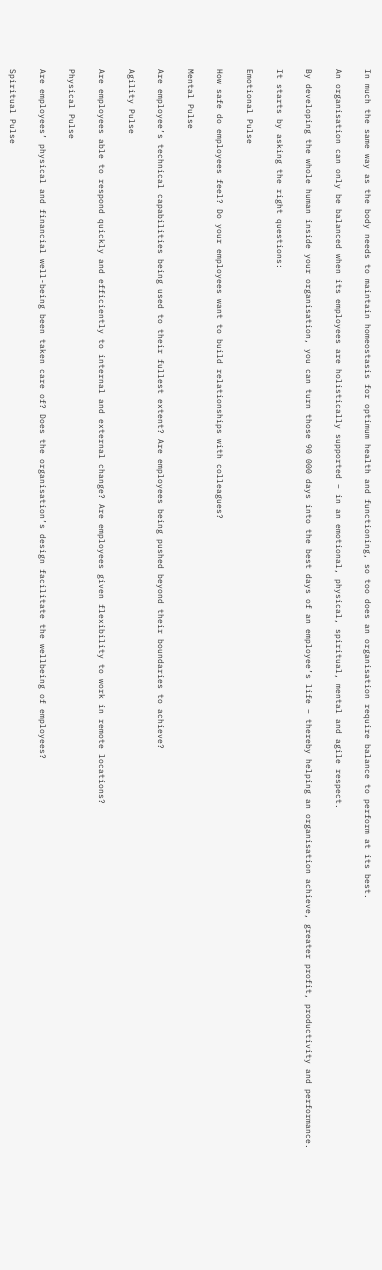In much the same way as the body needs to maintain homeostasis for optimum health and functioning, so too does an organisation require balance to perform at its best.

An organisation can only be balanced when its employees are holistically supported – in an emotional, physical, spiritual, mental and agile respect.

By developing the whole human inside your organisation, you can turn those 90 000 days into the best days of an employee’s life – thereby helping an organisation achieve, greater profit, productivity and performance.

It starts by asking the right questions:

Emotional Pulse

How safe do employees feel? Do your employees want to build relationships with colleagues?

Mental Pulse

Are employee’s technical capabilities being used to their fullest extent? Are employees being pushed beyond their boundaries to achieve?

Agility Pulse

Are employees able to respond quickly and efficiently to internal and external change? Are employees given flexibility to work in remote locations?

Physical Pulse

Are employees’ physical and financial well-being been taken care of? Does the organisation’s design facilitate the wellbeing of employees?

Spiritual Pulse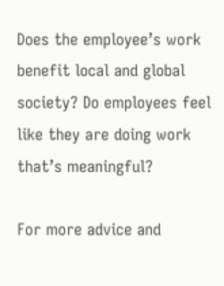Does the employee’s work benefit local and global society? Do employees feel like they are doing work that’s meaningful?

For more advice and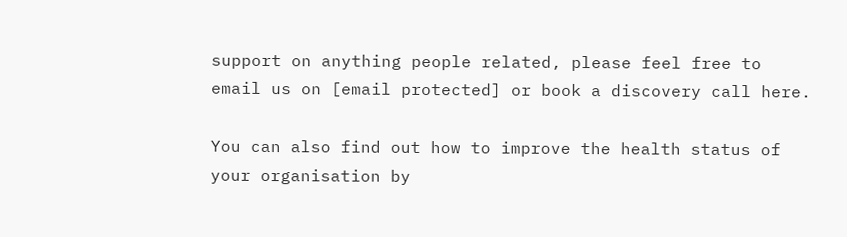support on anything people related, please feel free to email us on [email protected] or book a discovery call here.

You can also find out how to improve the health status of your organisation by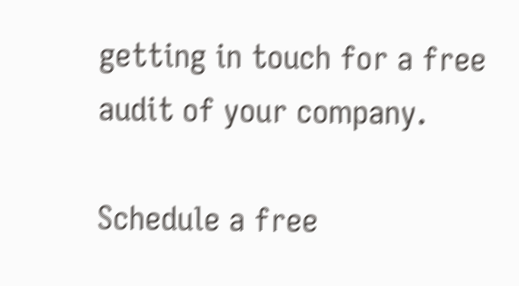getting in touch for a free audit of your company.

Schedule a free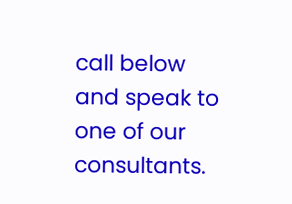call below and speak to one of our consultants.